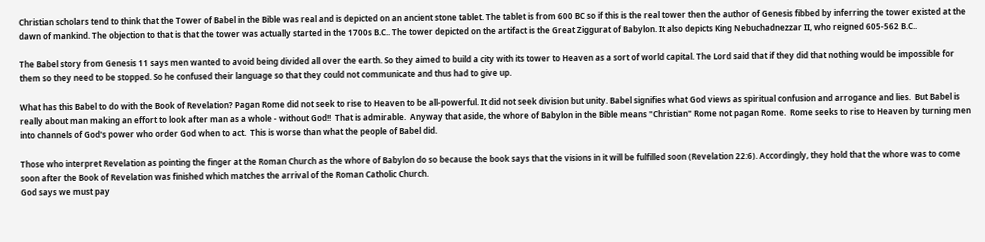Christian scholars tend to think that the Tower of Babel in the Bible was real and is depicted on an ancient stone tablet. The tablet is from 600 BC so if this is the real tower then the author of Genesis fibbed by inferring the tower existed at the dawn of mankind. The objection to that is that the tower was actually started in the 1700s B.C.. The tower depicted on the artifact is the Great Ziggurat of Babylon. It also depicts King Nebuchadnezzar II, who reigned 605-562 B.C..

The Babel story from Genesis 11 says men wanted to avoid being divided all over the earth. So they aimed to build a city with its tower to Heaven as a sort of world capital. The Lord said that if they did that nothing would be impossible for them so they need to be stopped. So he confused their language so that they could not communicate and thus had to give up.

What has this Babel to do with the Book of Revelation? Pagan Rome did not seek to rise to Heaven to be all-powerful. It did not seek division but unity. Babel signifies what God views as spiritual confusion and arrogance and lies.  But Babel is really about man making an effort to look after man as a whole - without God!!  That is admirable.  Anyway that aside, the whore of Babylon in the Bible means "Christian" Rome not pagan Rome.  Rome seeks to rise to Heaven by turning men into channels of God's power who order God when to act.  This is worse than what the people of Babel did.

Those who interpret Revelation as pointing the finger at the Roman Church as the whore of Babylon do so because the book says that the visions in it will be fulfilled soon (Revelation 22:6). Accordingly, they hold that the whore was to come soon after the Book of Revelation was finished which matches the arrival of the Roman Catholic Church.
God says we must pay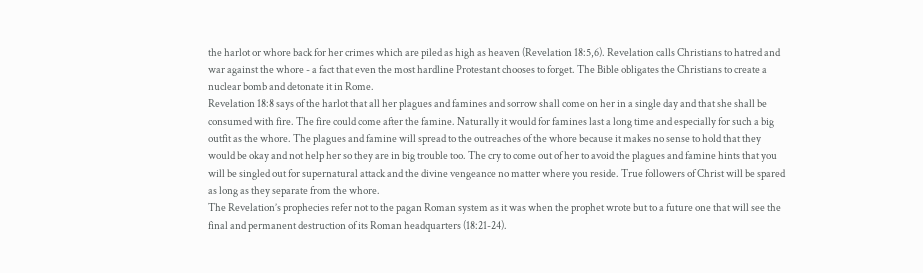the harlot or whore back for her crimes which are piled as high as heaven (Revelation 18:5,6). Revelation calls Christians to hatred and war against the whore - a fact that even the most hardline Protestant chooses to forget. The Bible obligates the Christians to create a nuclear bomb and detonate it in Rome.
Revelation 18:8 says of the harlot that all her plagues and famines and sorrow shall come on her in a single day and that she shall be consumed with fire. The fire could come after the famine. Naturally it would for famines last a long time and especially for such a big outfit as the whore. The plagues and famine will spread to the outreaches of the whore because it makes no sense to hold that they would be okay and not help her so they are in big trouble too. The cry to come out of her to avoid the plagues and famine hints that you will be singled out for supernatural attack and the divine vengeance no matter where you reside. True followers of Christ will be spared as long as they separate from the whore.
The Revelation’s prophecies refer not to the pagan Roman system as it was when the prophet wrote but to a future one that will see the final and permanent destruction of its Roman headquarters (18:21-24).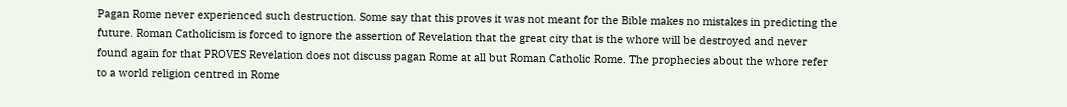Pagan Rome never experienced such destruction. Some say that this proves it was not meant for the Bible makes no mistakes in predicting the future. Roman Catholicism is forced to ignore the assertion of Revelation that the great city that is the whore will be destroyed and never found again for that PROVES Revelation does not discuss pagan Rome at all but Roman Catholic Rome. The prophecies about the whore refer to a world religion centred in Rome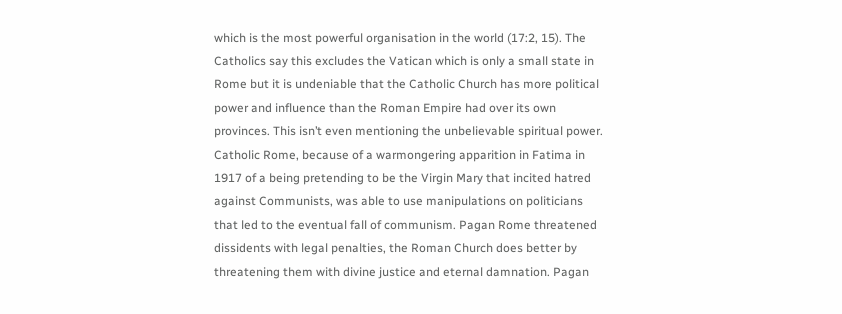which is the most powerful organisation in the world (17:2, 15). The Catholics say this excludes the Vatican which is only a small state in Rome but it is undeniable that the Catholic Church has more political power and influence than the Roman Empire had over its own provinces. This isn’t even mentioning the unbelievable spiritual power. Catholic Rome, because of a warmongering apparition in Fatima in 1917 of a being pretending to be the Virgin Mary that incited hatred against Communists, was able to use manipulations on politicians that led to the eventual fall of communism. Pagan Rome threatened dissidents with legal penalties, the Roman Church does better by threatening them with divine justice and eternal damnation. Pagan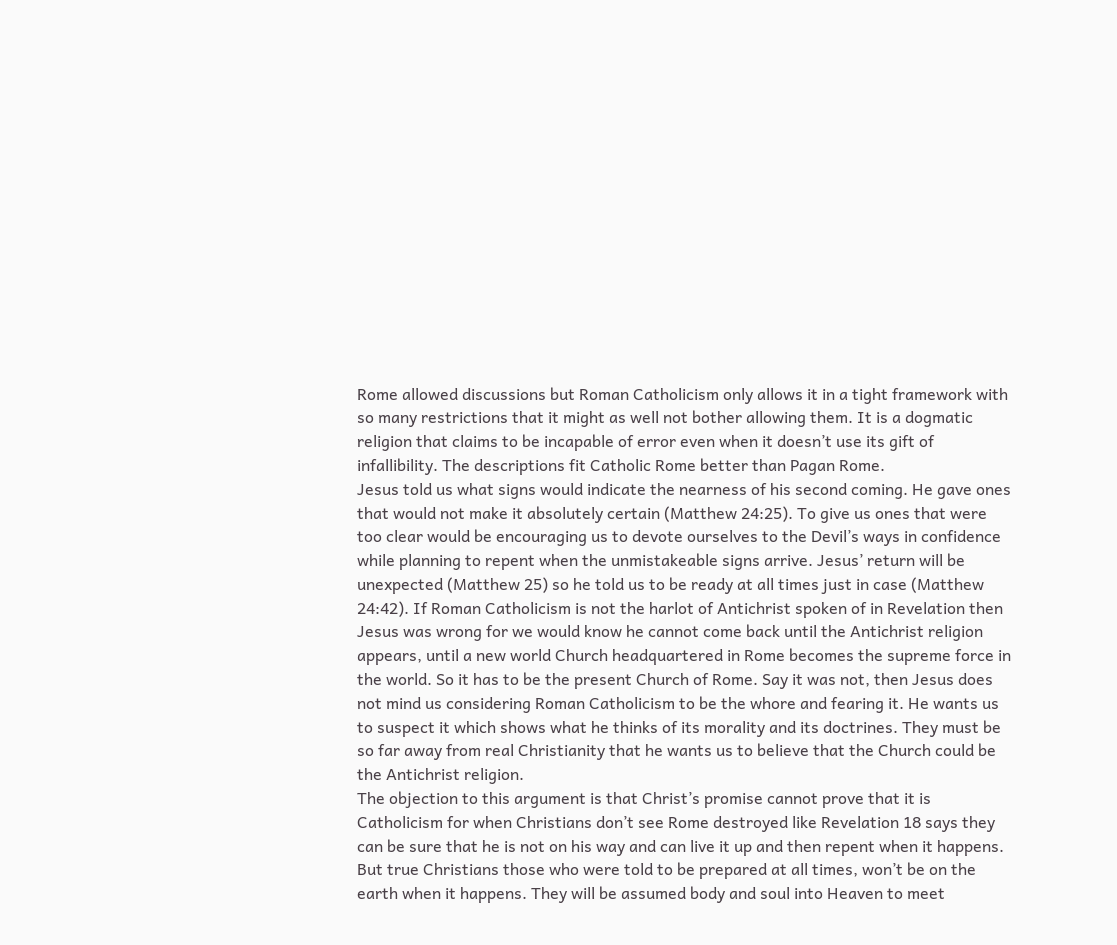Rome allowed discussions but Roman Catholicism only allows it in a tight framework with so many restrictions that it might as well not bother allowing them. It is a dogmatic religion that claims to be incapable of error even when it doesn’t use its gift of infallibility. The descriptions fit Catholic Rome better than Pagan Rome.
Jesus told us what signs would indicate the nearness of his second coming. He gave ones that would not make it absolutely certain (Matthew 24:25). To give us ones that were too clear would be encouraging us to devote ourselves to the Devil’s ways in confidence while planning to repent when the unmistakeable signs arrive. Jesus’ return will be unexpected (Matthew 25) so he told us to be ready at all times just in case (Matthew 24:42). If Roman Catholicism is not the harlot of Antichrist spoken of in Revelation then Jesus was wrong for we would know he cannot come back until the Antichrist religion appears, until a new world Church headquartered in Rome becomes the supreme force in the world. So it has to be the present Church of Rome. Say it was not, then Jesus does not mind us considering Roman Catholicism to be the whore and fearing it. He wants us to suspect it which shows what he thinks of its morality and its doctrines. They must be so far away from real Christianity that he wants us to believe that the Church could be the Antichrist religion.
The objection to this argument is that Christ’s promise cannot prove that it is Catholicism for when Christians don’t see Rome destroyed like Revelation 18 says they can be sure that he is not on his way and can live it up and then repent when it happens. But true Christians those who were told to be prepared at all times, won’t be on the earth when it happens. They will be assumed body and soul into Heaven to meet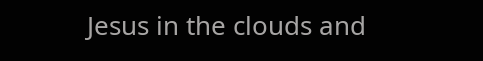Jesus in the clouds and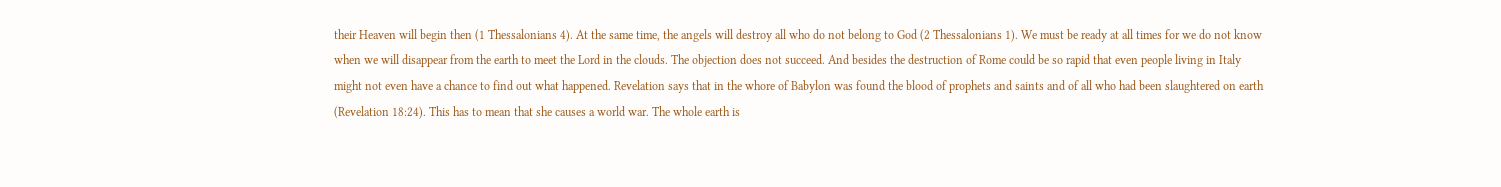their Heaven will begin then (1 Thessalonians 4). At the same time, the angels will destroy all who do not belong to God (2 Thessalonians 1). We must be ready at all times for we do not know when we will disappear from the earth to meet the Lord in the clouds. The objection does not succeed. And besides the destruction of Rome could be so rapid that even people living in Italy might not even have a chance to find out what happened. Revelation says that in the whore of Babylon was found the blood of prophets and saints and of all who had been slaughtered on earth (Revelation 18:24). This has to mean that she causes a world war. The whole earth is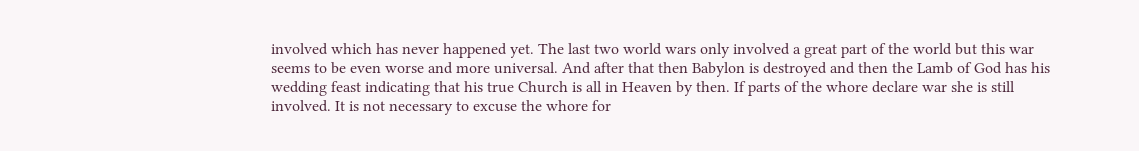involved which has never happened yet. The last two world wars only involved a great part of the world but this war seems to be even worse and more universal. And after that then Babylon is destroyed and then the Lamb of God has his wedding feast indicating that his true Church is all in Heaven by then. If parts of the whore declare war she is still involved. It is not necessary to excuse the whore for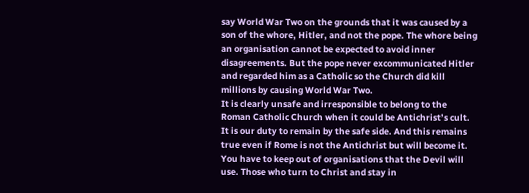say World War Two on the grounds that it was caused by a son of the whore, Hitler, and not the pope. The whore being an organisation cannot be expected to avoid inner disagreements. But the pope never excommunicated Hitler and regarded him as a Catholic so the Church did kill millions by causing World War Two.
It is clearly unsafe and irresponsible to belong to the Roman Catholic Church when it could be Antichrist’s cult. It is our duty to remain by the safe side. And this remains true even if Rome is not the Antichrist but will become it. You have to keep out of organisations that the Devil will use. Those who turn to Christ and stay in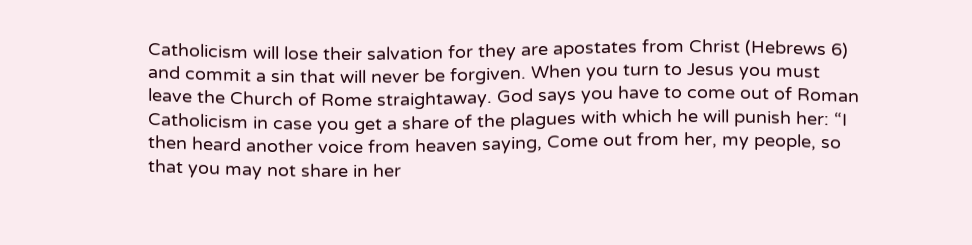Catholicism will lose their salvation for they are apostates from Christ (Hebrews 6) and commit a sin that will never be forgiven. When you turn to Jesus you must leave the Church of Rome straightaway. God says you have to come out of Roman Catholicism in case you get a share of the plagues with which he will punish her: “I then heard another voice from heaven saying, Come out from her, my people, so that you may not share in her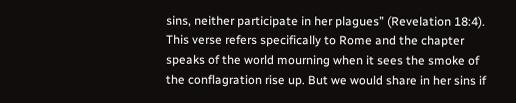sins, neither participate in her plagues” (Revelation 18:4). This verse refers specifically to Rome and the chapter speaks of the world mourning when it sees the smoke of the conflagration rise up. But we would share in her sins if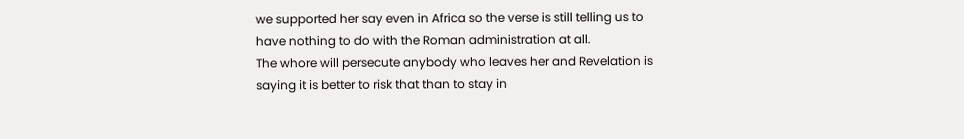we supported her say even in Africa so the verse is still telling us to have nothing to do with the Roman administration at all.
The whore will persecute anybody who leaves her and Revelation is saying it is better to risk that than to stay in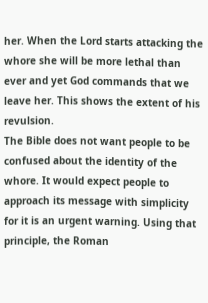her. When the Lord starts attacking the whore she will be more lethal than ever and yet God commands that we leave her. This shows the extent of his revulsion.
The Bible does not want people to be confused about the identity of the whore. It would expect people to approach its message with simplicity for it is an urgent warning. Using that principle, the Roman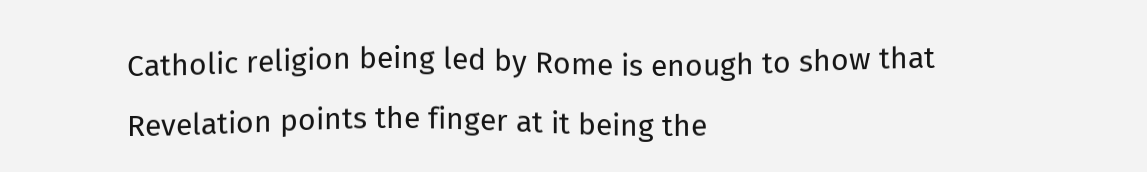Catholic religion being led by Rome is enough to show that Revelation points the finger at it being the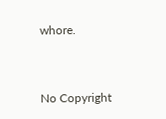whore.


No Copyright